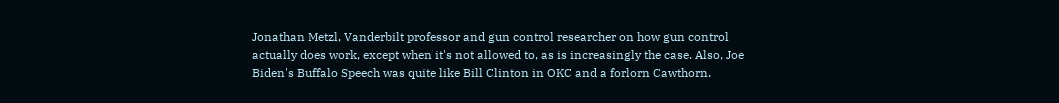Jonathan Metzl, Vanderbilt professor and gun control researcher on how gun control actually does work, except when it's not allowed to, as is increasingly the case. Also, Joe Biden's Buffalo Speech was quite like Bill Clinton in OKC and a forlorn Cawthorn.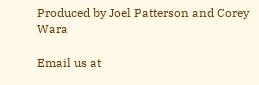Produced by Joel Patterson and Corey Wara

Email us at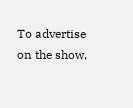To advertise on the show,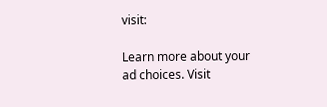visit:

Learn more about your ad choices. Visit